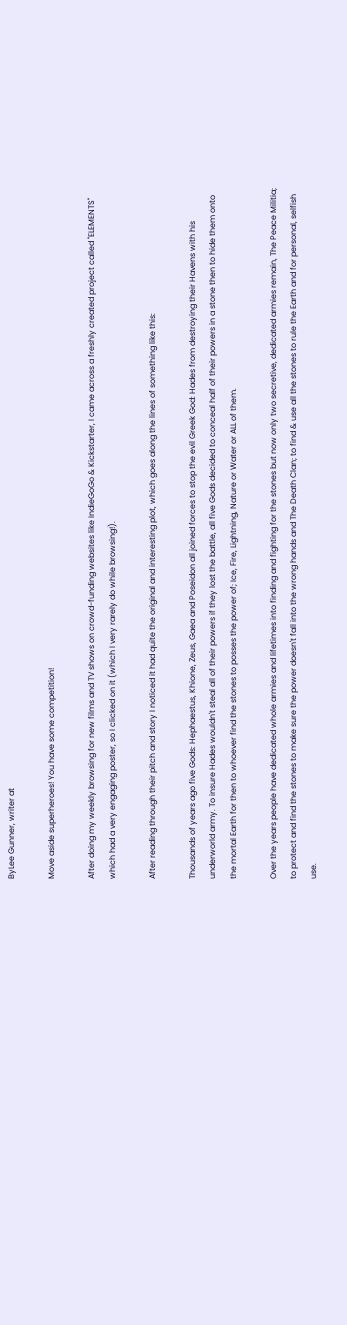ByLee Gunner, writer at

Move aside superheroes! You have some competition!

After doing my weekly browsing for new films and TV shows on crowd-funding websites like IndieGoGo & Kickstarter, I came across a freshly created project called "ELEMENTS" which had a very engaging poster, so I clicked on it (which I very rarely do while browsing!).

After reading through their pitch and story I noticed it had quite the original and interesting plot, which goes along the lines of something like this:

Thousands of years ago five Gods: Hephaestus, Khione, Zeus, Gaea and Poseidon all joined forces to stop the evil Greek God: Hades from destroying their Havens with his underworld army. To insure Hades wouldn't steal all of their powers if they lost the battle, all five Gods decided to conceal half of their powers in a stone then to hide them onto the mortal Earth for then to whoever find the stones to posses the power of; Ice, Fire, Lightning, Nature or Water or ALL of them.

Over the years people have dedicated whole armies and lifetimes into finding and fighting for the stones but now only two secretive, dedicated armies remain, The Peace Militia; to protect and find the stones to make sure the power doesn't fall into the wrong hands and The Death Clan; to find & use all the stones to rule the Earth and for personal, selfish use.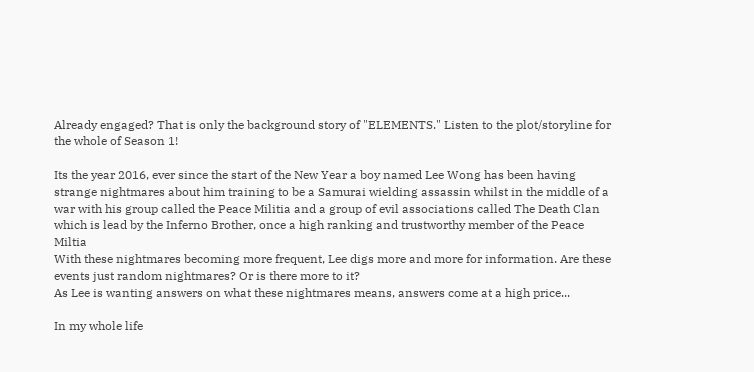Already engaged? That is only the background story of "ELEMENTS." Listen to the plot/storyline for the whole of Season 1!

Its the year 2016, ever since the start of the New Year a boy named Lee Wong has been having strange nightmares about him training to be a Samurai wielding assassin whilst in the middle of a war with his group called the Peace Militia and a group of evil associations called The Death Clan which is lead by the Inferno Brother, once a high ranking and trustworthy member of the Peace Miltia
With these nightmares becoming more frequent, Lee digs more and more for information. Are these events just random nightmares? Or is there more to it?
As Lee is wanting answers on what these nightmares means, answers come at a high price...

In my whole life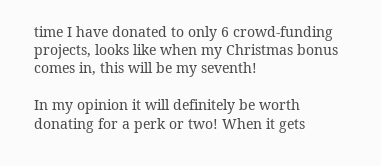time I have donated to only 6 crowd-funding projects, looks like when my Christmas bonus comes in, this will be my seventh!

In my opinion it will definitely be worth donating for a perk or two! When it gets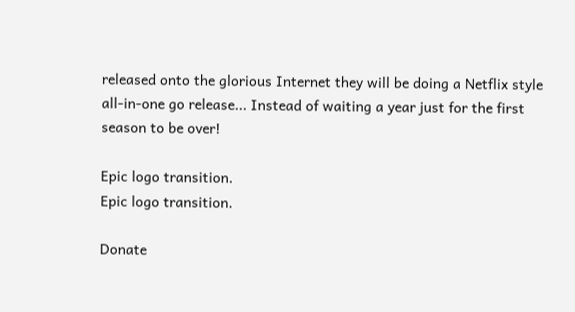released onto the glorious Internet they will be doing a Netflix style all-in-one go release... Instead of waiting a year just for the first season to be over!

Epic logo transition.
Epic logo transition.

Donate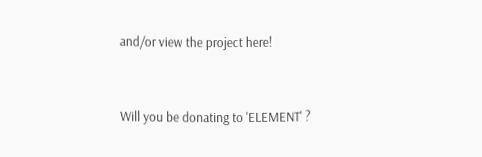and/or view the project here!


Will you be donating to 'ELEMENT' ?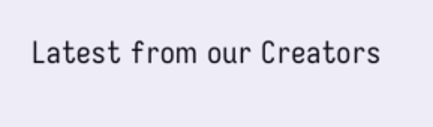Latest from our Creators